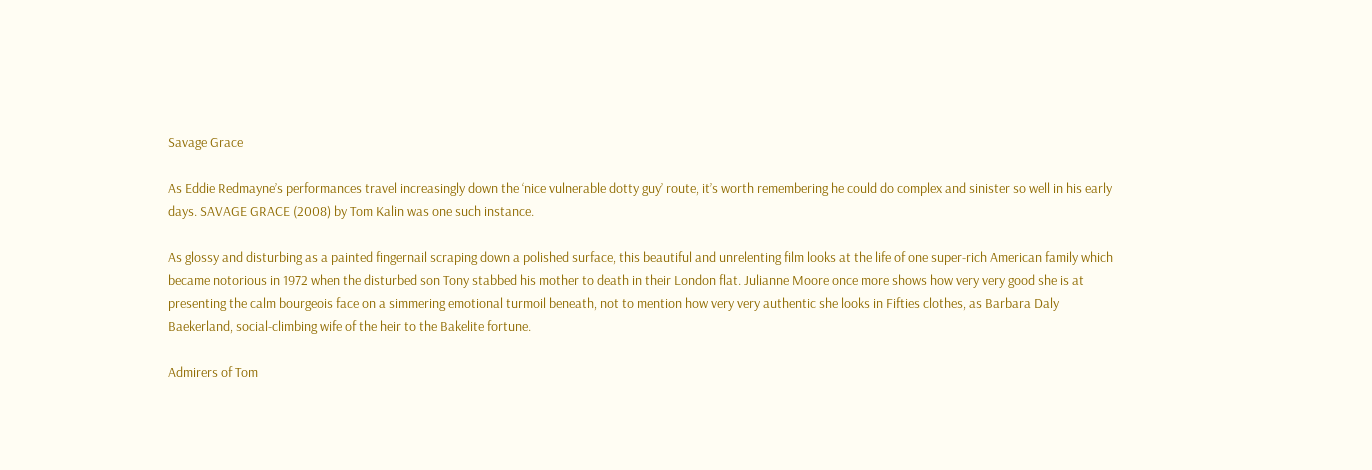Savage Grace

As Eddie Redmayne’s performances travel increasingly down the ‘nice vulnerable dotty guy’ route, it’s worth remembering he could do complex and sinister so well in his early days. SAVAGE GRACE (2008) by Tom Kalin was one such instance.

As glossy and disturbing as a painted fingernail scraping down a polished surface, this beautiful and unrelenting film looks at the life of one super-rich American family which became notorious in 1972 when the disturbed son Tony stabbed his mother to death in their London flat. Julianne Moore once more shows how very very good she is at presenting the calm bourgeois face on a simmering emotional turmoil beneath, not to mention how very very authentic she looks in Fifties clothes, as Barbara Daly Baekerland, social-climbing wife of the heir to the Bakelite fortune.

Admirers of Tom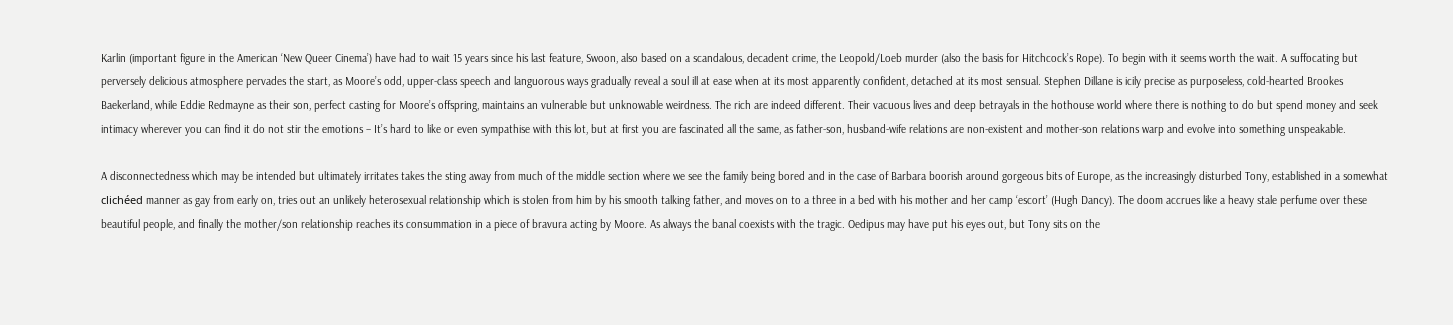Karlin (important figure in the American ‘New Queer Cinema’) have had to wait 15 years since his last feature, Swoon, also based on a scandalous, decadent crime, the Leopold/Loeb murder (also the basis for Hitchcock’s Rope). To begin with it seems worth the wait. A suffocating but perversely delicious atmosphere pervades the start, as Moore’s odd, upper-class speech and languorous ways gradually reveal a soul ill at ease when at its most apparently confident, detached at its most sensual. Stephen Dillane is icily precise as purposeless, cold-hearted Brookes Baekerland, while Eddie Redmayne as their son, perfect casting for Moore’s offspring, maintains an vulnerable but unknowable weirdness. The rich are indeed different. Their vacuous lives and deep betrayals in the hothouse world where there is nothing to do but spend money and seek intimacy wherever you can find it do not stir the emotions – It’s hard to like or even sympathise with this lot, but at first you are fascinated all the same, as father-son, husband-wife relations are non-existent and mother-son relations warp and evolve into something unspeakable.

A disconnectedness which may be intended but ultimately irritates takes the sting away from much of the middle section where we see the family being bored and in the case of Barbara boorish around gorgeous bits of Europe, as the increasingly disturbed Tony, established in a somewhat clichéed manner as gay from early on, tries out an unlikely heterosexual relationship which is stolen from him by his smooth talking father, and moves on to a three in a bed with his mother and her camp ‘escort’ (Hugh Dancy). The doom accrues like a heavy stale perfume over these beautiful people, and finally the mother/son relationship reaches its consummation in a piece of bravura acting by Moore. As always the banal coexists with the tragic. Oedipus may have put his eyes out, but Tony sits on the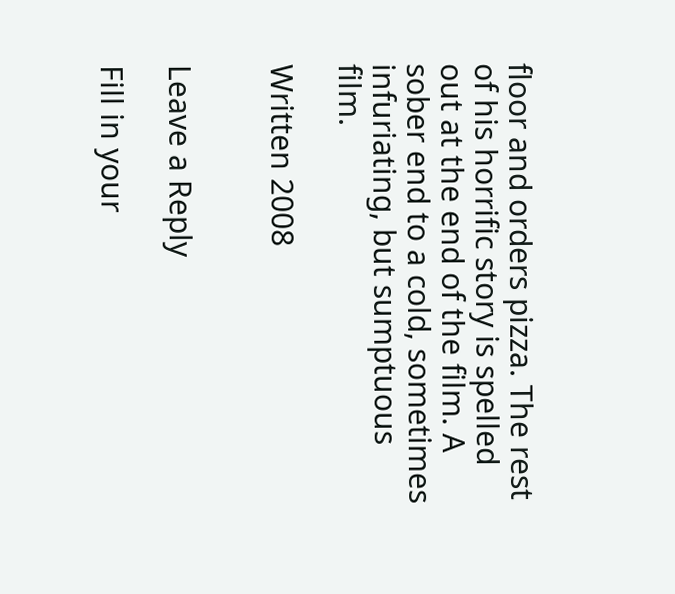floor and orders pizza. The rest of his horrific story is spelled out at the end of the film. A sober end to a cold, sometimes infuriating, but sumptuous film.

Written 2008


Leave a Reply

Fill in your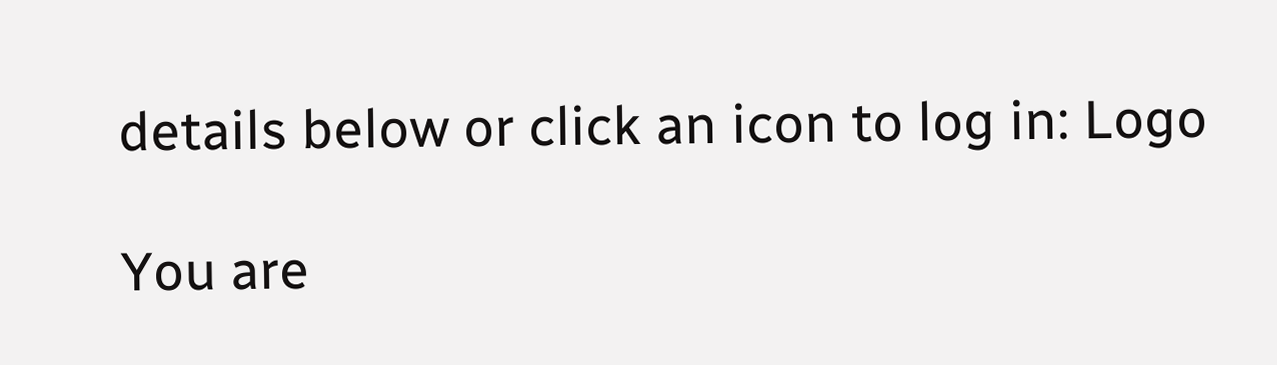details below or click an icon to log in: Logo

You are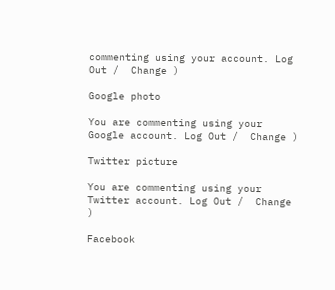commenting using your account. Log Out /  Change )

Google photo

You are commenting using your Google account. Log Out /  Change )

Twitter picture

You are commenting using your Twitter account. Log Out /  Change )

Facebook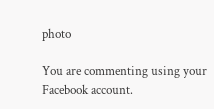photo

You are commenting using your Facebook account.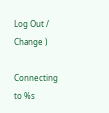Log Out /  Change )

Connecting to %s